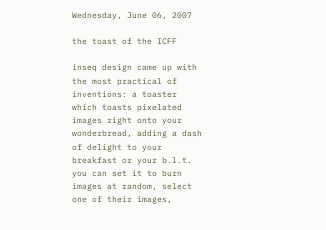Wednesday, June 06, 2007

the toast of the ICFF

inseq design came up with the most practical of inventions: a toaster which toasts pixelated images right onto your wonderbread, adding a dash of delight to your breakfast or your b.l.t. you can set it to burn images at random, select one of their images,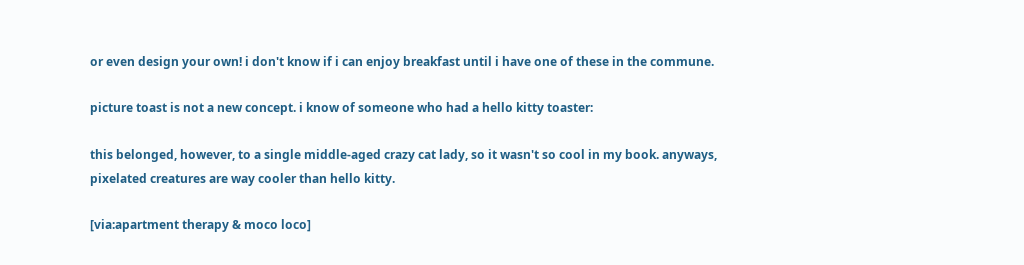or even design your own! i don't know if i can enjoy breakfast until i have one of these in the commune.

picture toast is not a new concept. i know of someone who had a hello kitty toaster:

this belonged, however, to a single middle-aged crazy cat lady, so it wasn't so cool in my book. anyways, pixelated creatures are way cooler than hello kitty.

[via:apartment therapy & moco loco]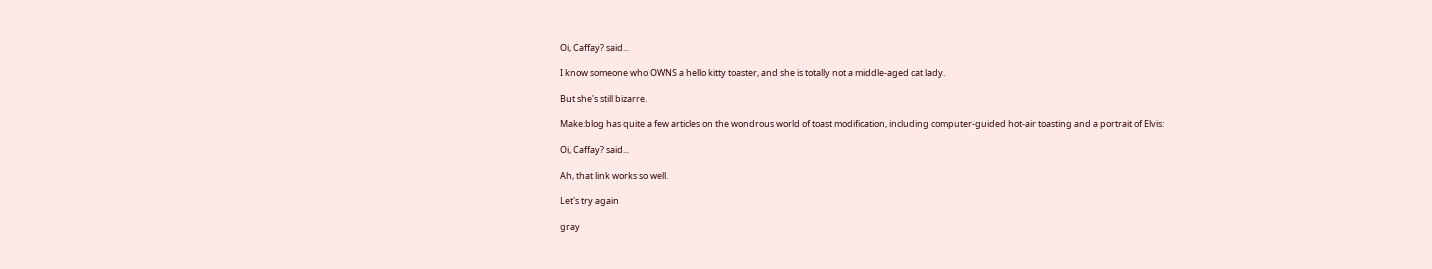Oi, Caffay? said...

I know someone who OWNS a hello kitty toaster, and she is totally not a middle-aged cat lady.

But she's still bizarre.

Make:blog has quite a few articles on the wondrous world of toast modification, including computer-guided hot-air toasting and a portrait of Elvis:

Oi, Caffay? said...

Ah, that link works so well.

Let's try again

gray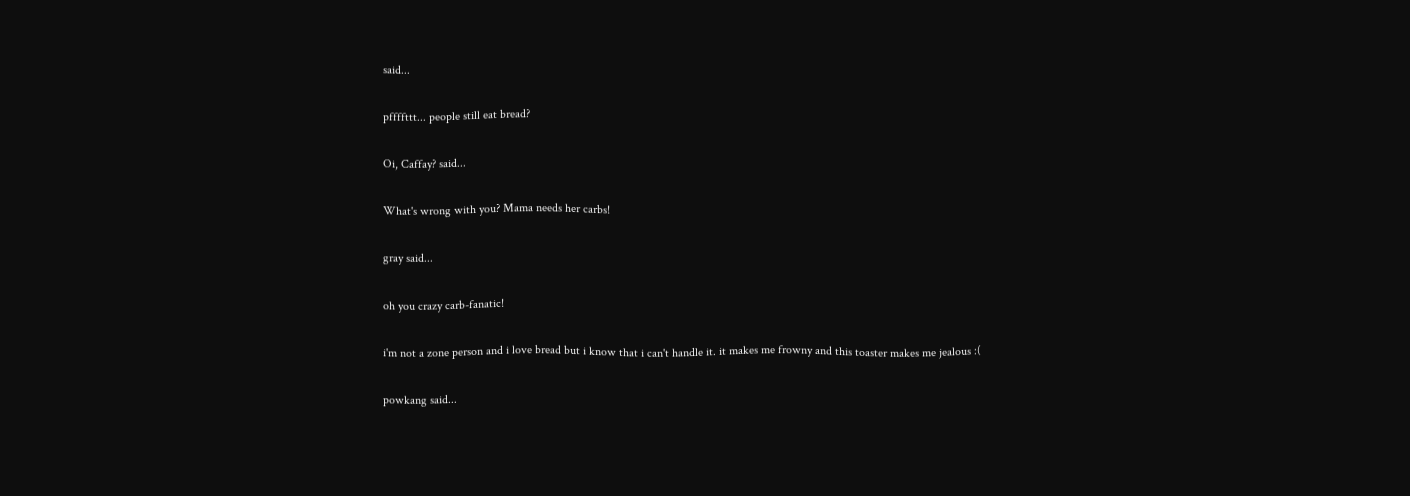said...

pffffttt... people still eat bread?

Oi, Caffay? said...

What's wrong with you? Mama needs her carbs!

gray said...

oh you crazy carb-fanatic!

i'm not a zone person and i love bread but i know that i can't handle it. it makes me frowny and this toaster makes me jealous :(

powkang said...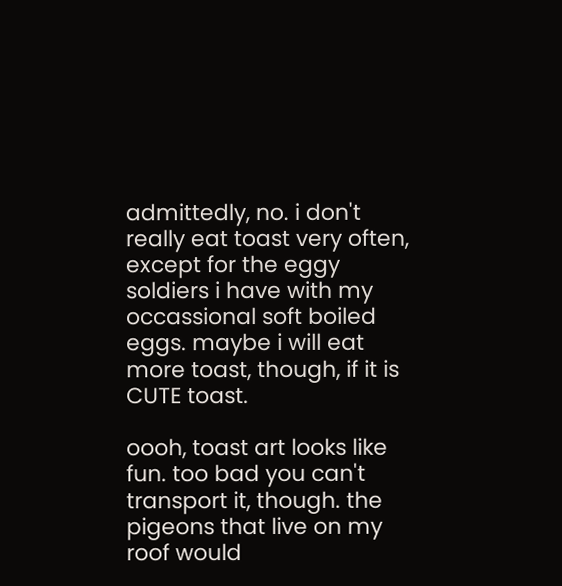admittedly, no. i don't really eat toast very often, except for the eggy soldiers i have with my occassional soft boiled eggs. maybe i will eat more toast, though, if it is CUTE toast.

oooh, toast art looks like fun. too bad you can't transport it, though. the pigeons that live on my roof would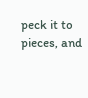peck it to pieces, and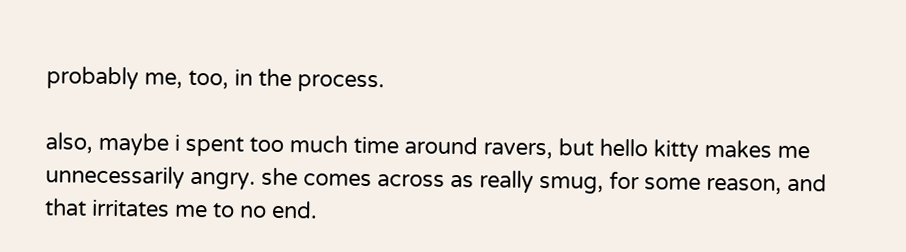probably me, too, in the process.

also, maybe i spent too much time around ravers, but hello kitty makes me unnecessarily angry. she comes across as really smug, for some reason, and that irritates me to no end.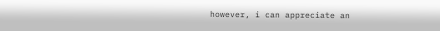however, i can appreciate an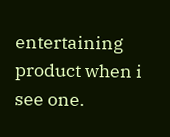entertaining product when i see one.